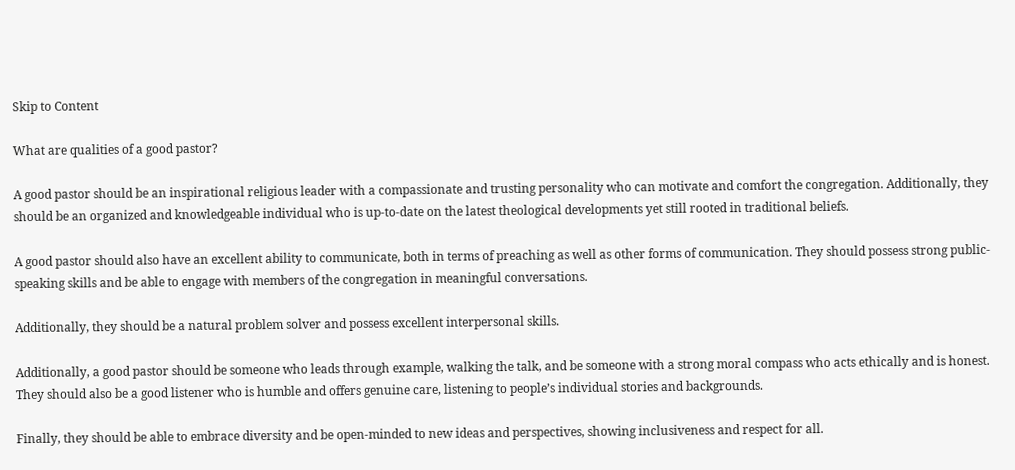Skip to Content

What are qualities of a good pastor?

A good pastor should be an inspirational religious leader with a compassionate and trusting personality who can motivate and comfort the congregation. Additionally, they should be an organized and knowledgeable individual who is up-to-date on the latest theological developments yet still rooted in traditional beliefs.

A good pastor should also have an excellent ability to communicate, both in terms of preaching as well as other forms of communication. They should possess strong public-speaking skills and be able to engage with members of the congregation in meaningful conversations.

Additionally, they should be a natural problem solver and possess excellent interpersonal skills.

Additionally, a good pastor should be someone who leads through example, walking the talk, and be someone with a strong moral compass who acts ethically and is honest. They should also be a good listener who is humble and offers genuine care, listening to people’s individual stories and backgrounds.

Finally, they should be able to embrace diversity and be open-minded to new ideas and perspectives, showing inclusiveness and respect for all.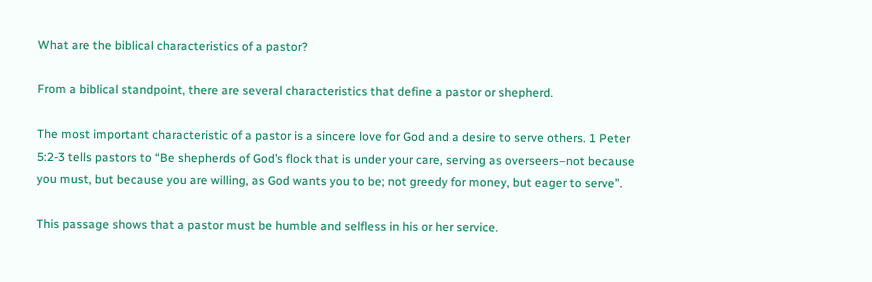What are the biblical characteristics of a pastor?

From a biblical standpoint, there are several characteristics that define a pastor or shepherd.

The most important characteristic of a pastor is a sincere love for God and a desire to serve others. 1 Peter 5:2-3 tells pastors to “Be shepherds of God’s flock that is under your care, serving as overseers–not because you must, but because you are willing, as God wants you to be; not greedy for money, but eager to serve”.

This passage shows that a pastor must be humble and selfless in his or her service.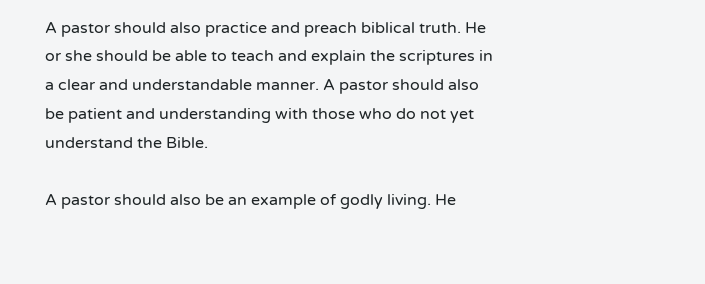A pastor should also practice and preach biblical truth. He or she should be able to teach and explain the scriptures in a clear and understandable manner. A pastor should also be patient and understanding with those who do not yet understand the Bible.

A pastor should also be an example of godly living. He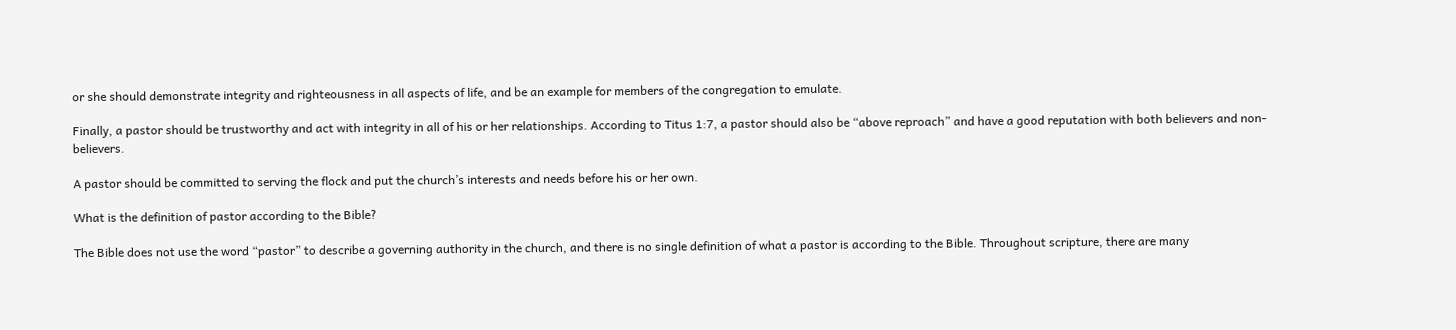or she should demonstrate integrity and righteousness in all aspects of life, and be an example for members of the congregation to emulate.

Finally, a pastor should be trustworthy and act with integrity in all of his or her relationships. According to Titus 1:7, a pastor should also be “above reproach” and have a good reputation with both believers and non-believers.

A pastor should be committed to serving the flock and put the church’s interests and needs before his or her own.

What is the definition of pastor according to the Bible?

The Bible does not use the word “pastor” to describe a governing authority in the church, and there is no single definition of what a pastor is according to the Bible. Throughout scripture, there are many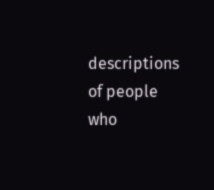descriptions of people who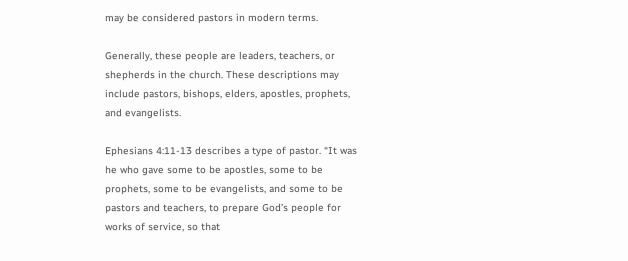may be considered pastors in modern terms.

Generally, these people are leaders, teachers, or shepherds in the church. These descriptions may include pastors, bishops, elders, apostles, prophets, and evangelists.

Ephesians 4:11-13 describes a type of pastor. “It was he who gave some to be apostles, some to be prophets, some to be evangelists, and some to be pastors and teachers, to prepare God’s people for works of service, so that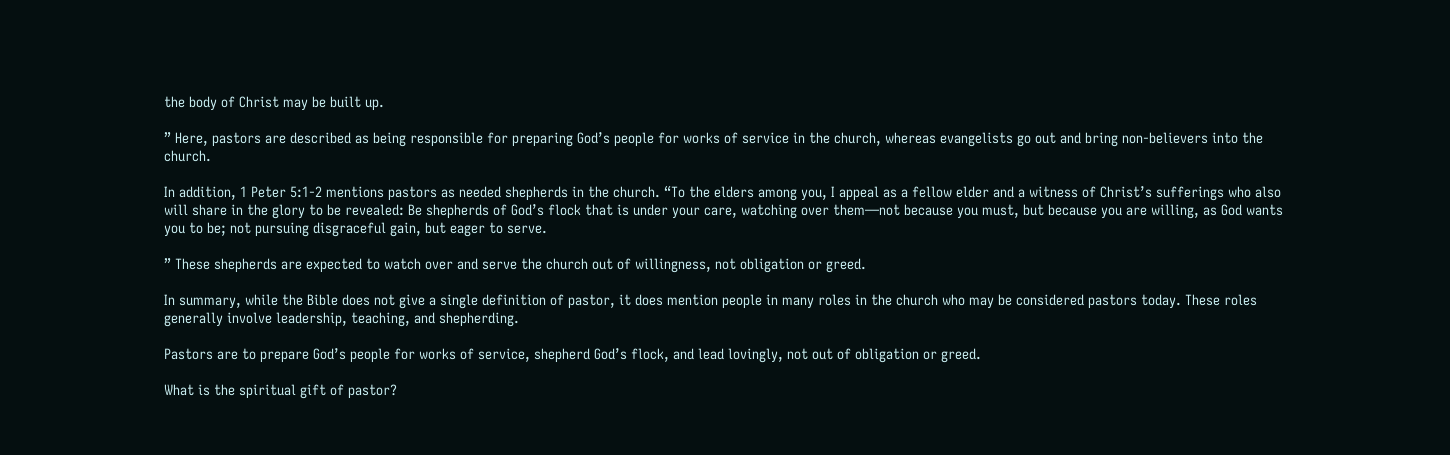the body of Christ may be built up.

” Here, pastors are described as being responsible for preparing God’s people for works of service in the church, whereas evangelists go out and bring non-believers into the church.

In addition, 1 Peter 5:1-2 mentions pastors as needed shepherds in the church. “To the elders among you, I appeal as a fellow elder and a witness of Christ’s sufferings who also will share in the glory to be revealed: Be shepherds of God’s flock that is under your care, watching over them—not because you must, but because you are willing, as God wants you to be; not pursuing disgraceful gain, but eager to serve.

” These shepherds are expected to watch over and serve the church out of willingness, not obligation or greed.

In summary, while the Bible does not give a single definition of pastor, it does mention people in many roles in the church who may be considered pastors today. These roles generally involve leadership, teaching, and shepherding.

Pastors are to prepare God’s people for works of service, shepherd God’s flock, and lead lovingly, not out of obligation or greed.

What is the spiritual gift of pastor?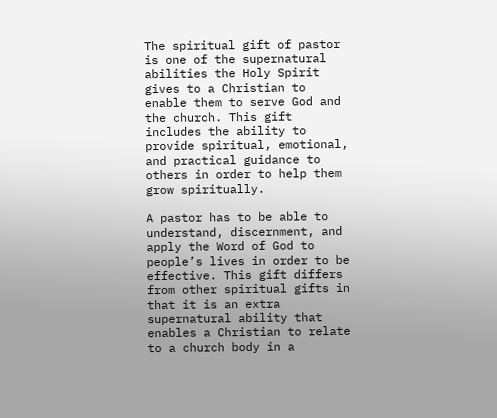The spiritual gift of pastor is one of the supernatural abilities the Holy Spirit gives to a Christian to enable them to serve God and the church. This gift includes the ability to provide spiritual, emotional, and practical guidance to others in order to help them grow spiritually.

A pastor has to be able to understand, discernment, and apply the Word of God to people’s lives in order to be effective. This gift differs from other spiritual gifts in that it is an extra supernatural ability that enables a Christian to relate to a church body in a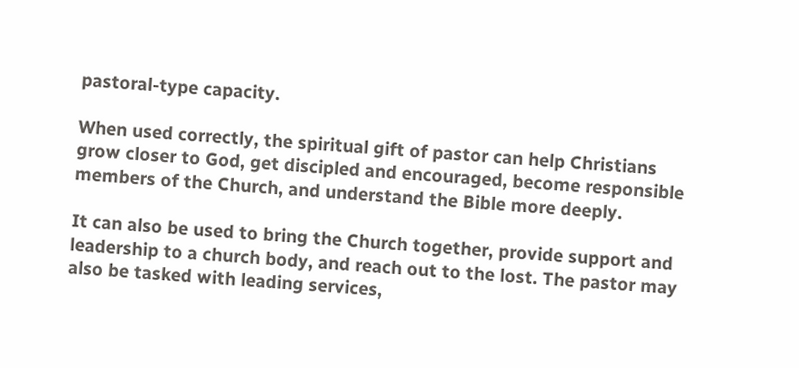pastoral-type capacity.

When used correctly, the spiritual gift of pastor can help Christians grow closer to God, get discipled and encouraged, become responsible members of the Church, and understand the Bible more deeply.

It can also be used to bring the Church together, provide support and leadership to a church body, and reach out to the lost. The pastor may also be tasked with leading services,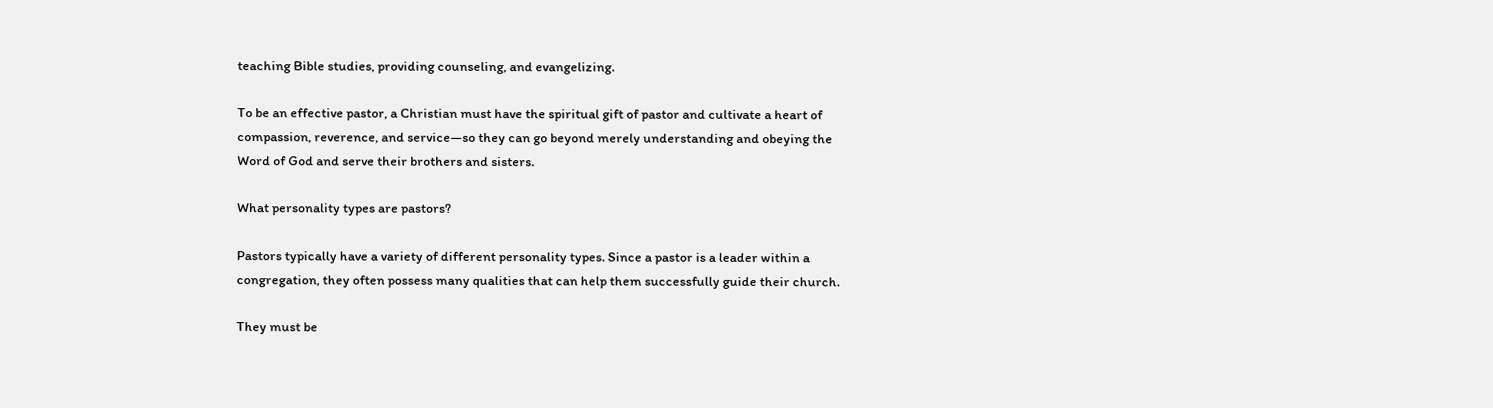teaching Bible studies, providing counseling, and evangelizing.

To be an effective pastor, a Christian must have the spiritual gift of pastor and cultivate a heart of compassion, reverence, and service—so they can go beyond merely understanding and obeying the Word of God and serve their brothers and sisters.

What personality types are pastors?

Pastors typically have a variety of different personality types. Since a pastor is a leader within a congregation, they often possess many qualities that can help them successfully guide their church.

They must be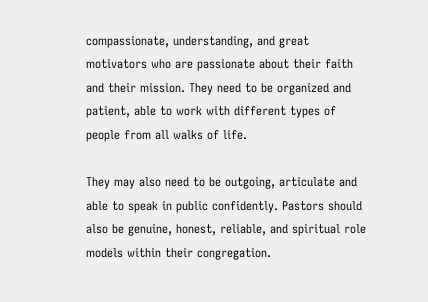compassionate, understanding, and great motivators who are passionate about their faith and their mission. They need to be organized and patient, able to work with different types of people from all walks of life.

They may also need to be outgoing, articulate and able to speak in public confidently. Pastors should also be genuine, honest, reliable, and spiritual role models within their congregation.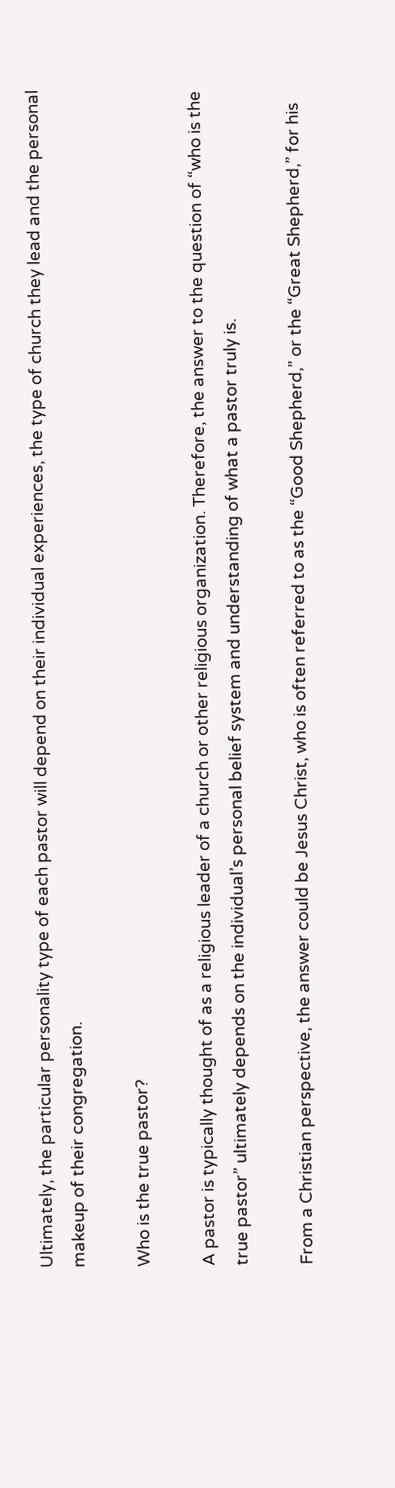Ultimately, the particular personality type of each pastor will depend on their individual experiences, the type of church they lead and the personal makeup of their congregation.

Who is the true pastor?

A pastor is typically thought of as a religious leader of a church or other religious organization. Therefore, the answer to the question of “who is the true pastor” ultimately depends on the individual’s personal belief system and understanding of what a pastor truly is.

From a Christian perspective, the answer could be Jesus Christ, who is often referred to as the “Good Shepherd,” or the “Great Shepherd,” for his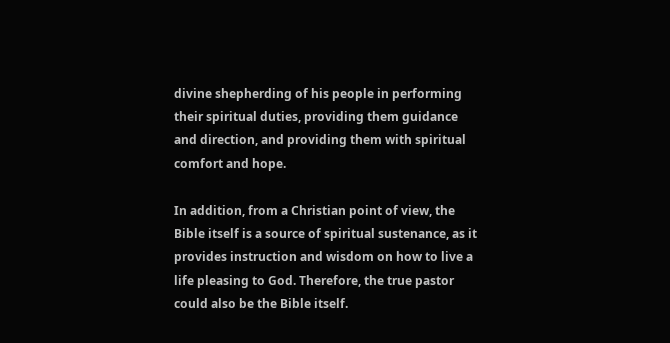divine shepherding of his people in performing their spiritual duties, providing them guidance and direction, and providing them with spiritual comfort and hope.

In addition, from a Christian point of view, the Bible itself is a source of spiritual sustenance, as it provides instruction and wisdom on how to live a life pleasing to God. Therefore, the true pastor could also be the Bible itself.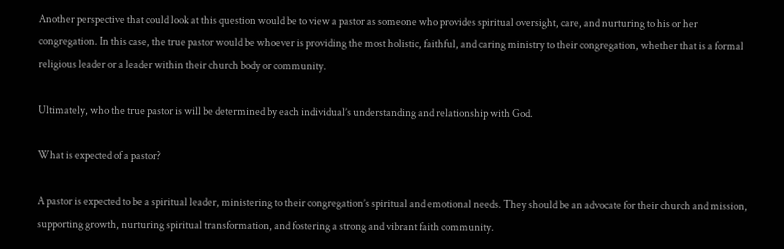Another perspective that could look at this question would be to view a pastor as someone who provides spiritual oversight, care, and nurturing to his or her congregation. In this case, the true pastor would be whoever is providing the most holistic, faithful, and caring ministry to their congregation, whether that is a formal religious leader or a leader within their church body or community.

Ultimately, who the true pastor is will be determined by each individual’s understanding and relationship with God.

What is expected of a pastor?

A pastor is expected to be a spiritual leader, ministering to their congregation’s spiritual and emotional needs. They should be an advocate for their church and mission, supporting growth, nurturing spiritual transformation, and fostering a strong and vibrant faith community.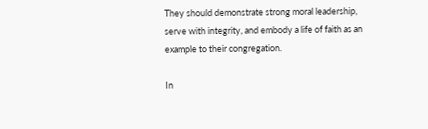They should demonstrate strong moral leadership, serve with integrity, and embody a life of faith as an example to their congregation.

In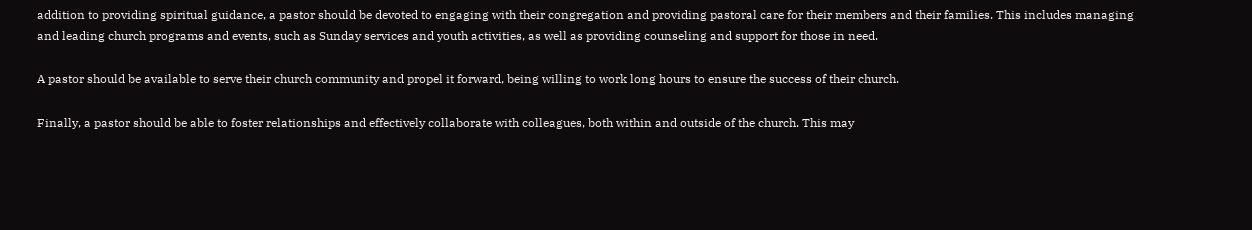addition to providing spiritual guidance, a pastor should be devoted to engaging with their congregation and providing pastoral care for their members and their families. This includes managing and leading church programs and events, such as Sunday services and youth activities, as well as providing counseling and support for those in need.

A pastor should be available to serve their church community and propel it forward, being willing to work long hours to ensure the success of their church.

Finally, a pastor should be able to foster relationships and effectively collaborate with colleagues, both within and outside of the church. This may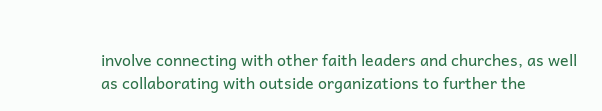involve connecting with other faith leaders and churches, as well as collaborating with outside organizations to further the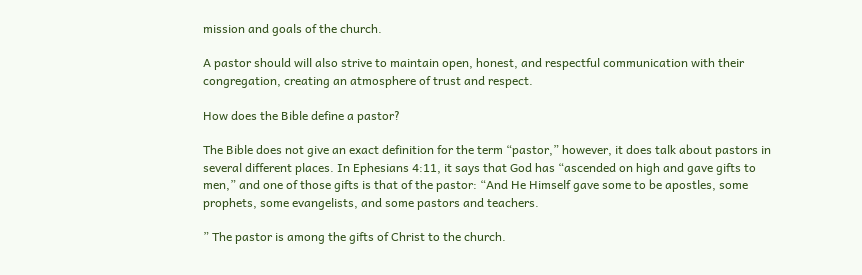mission and goals of the church.

A pastor should will also strive to maintain open, honest, and respectful communication with their congregation, creating an atmosphere of trust and respect.

How does the Bible define a pastor?

The Bible does not give an exact definition for the term “pastor,” however, it does talk about pastors in several different places. In Ephesians 4:11, it says that God has “ascended on high and gave gifts to men,” and one of those gifts is that of the pastor: “And He Himself gave some to be apostles, some prophets, some evangelists, and some pastors and teachers.

” The pastor is among the gifts of Christ to the church.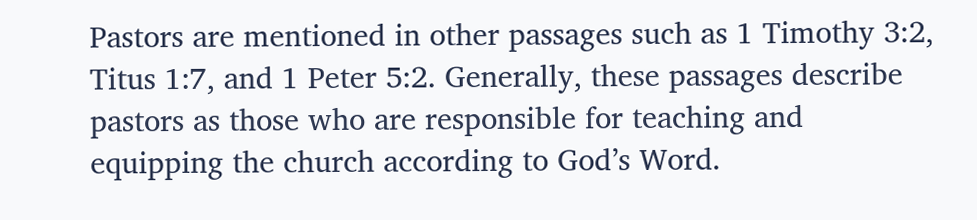Pastors are mentioned in other passages such as 1 Timothy 3:2, Titus 1:7, and 1 Peter 5:2. Generally, these passages describe pastors as those who are responsible for teaching and equipping the church according to God’s Word.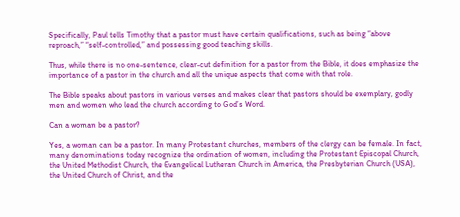Specifically, Paul tells Timothy that a pastor must have certain qualifications, such as being “above reproach,” “self-controlled,” and possessing good teaching skills.

Thus, while there is no one-sentence, clear-cut definition for a pastor from the Bible, it does emphasize the importance of a pastor in the church and all the unique aspects that come with that role.

The Bible speaks about pastors in various verses and makes clear that pastors should be exemplary, godly men and women who lead the church according to God’s Word.

Can a woman be a pastor?

Yes, a woman can be a pastor. In many Protestant churches, members of the clergy can be female. In fact, many denominations today recognize the ordination of women, including the Protestant Episcopal Church, the United Methodist Church, the Evangelical Lutheran Church in America, the Presbyterian Church (USA), the United Church of Christ, and the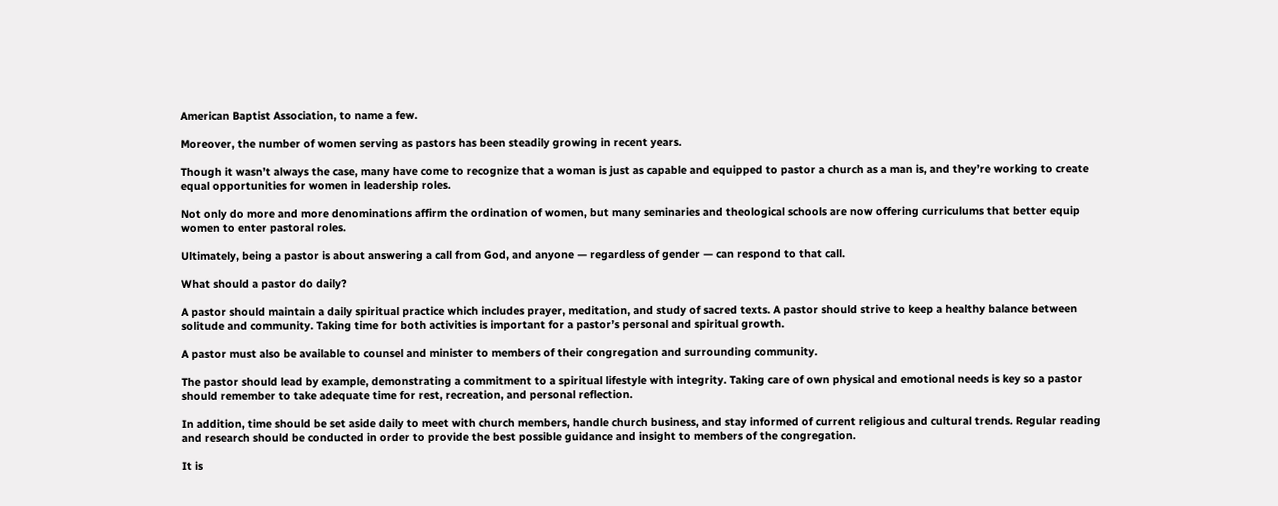American Baptist Association, to name a few.

Moreover, the number of women serving as pastors has been steadily growing in recent years.

Though it wasn’t always the case, many have come to recognize that a woman is just as capable and equipped to pastor a church as a man is, and they’re working to create equal opportunities for women in leadership roles.

Not only do more and more denominations affirm the ordination of women, but many seminaries and theological schools are now offering curriculums that better equip women to enter pastoral roles.

Ultimately, being a pastor is about answering a call from God, and anyone — regardless of gender — can respond to that call.

What should a pastor do daily?

A pastor should maintain a daily spiritual practice which includes prayer, meditation, and study of sacred texts. A pastor should strive to keep a healthy balance between solitude and community. Taking time for both activities is important for a pastor’s personal and spiritual growth.

A pastor must also be available to counsel and minister to members of their congregation and surrounding community.

The pastor should lead by example, demonstrating a commitment to a spiritual lifestyle with integrity. Taking care of own physical and emotional needs is key so a pastor should remember to take adequate time for rest, recreation, and personal reflection.

In addition, time should be set aside daily to meet with church members, handle church business, and stay informed of current religious and cultural trends. Regular reading and research should be conducted in order to provide the best possible guidance and insight to members of the congregation.

It is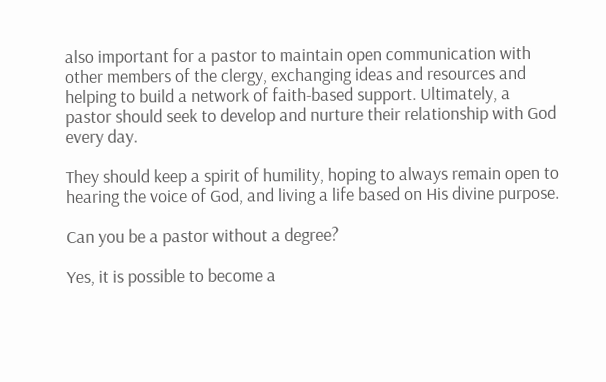also important for a pastor to maintain open communication with other members of the clergy, exchanging ideas and resources and helping to build a network of faith-based support. Ultimately, a pastor should seek to develop and nurture their relationship with God every day.

They should keep a spirit of humility, hoping to always remain open to hearing the voice of God, and living a life based on His divine purpose.

Can you be a pastor without a degree?

Yes, it is possible to become a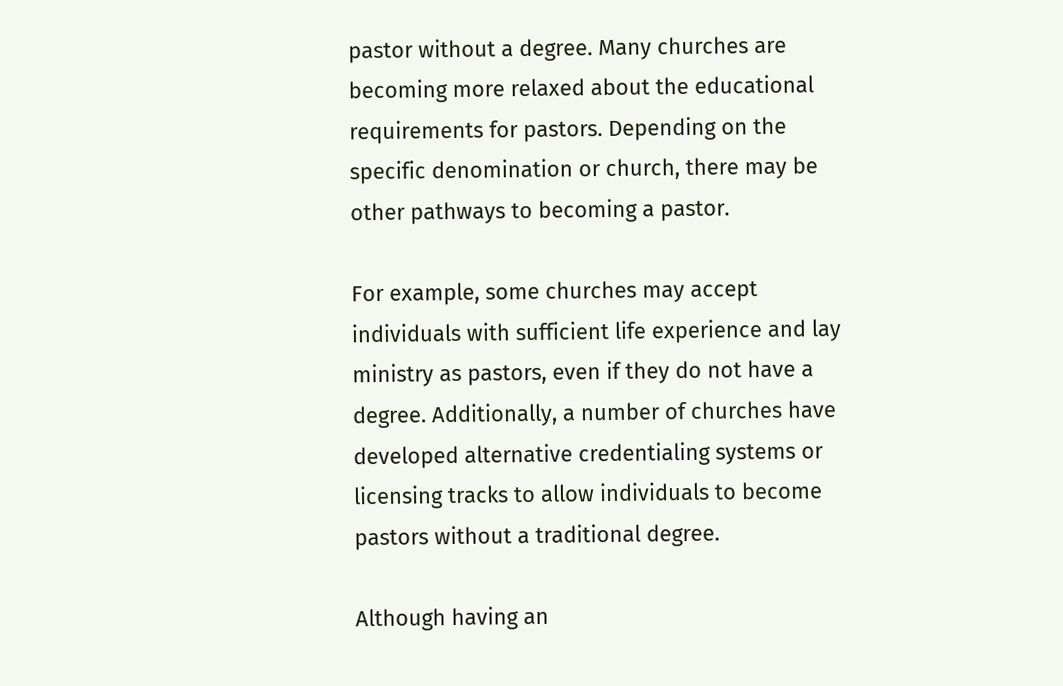pastor without a degree. Many churches are becoming more relaxed about the educational requirements for pastors. Depending on the specific denomination or church, there may be other pathways to becoming a pastor.

For example, some churches may accept individuals with sufficient life experience and lay ministry as pastors, even if they do not have a degree. Additionally, a number of churches have developed alternative credentialing systems or licensing tracks to allow individuals to become pastors without a traditional degree.

Although having an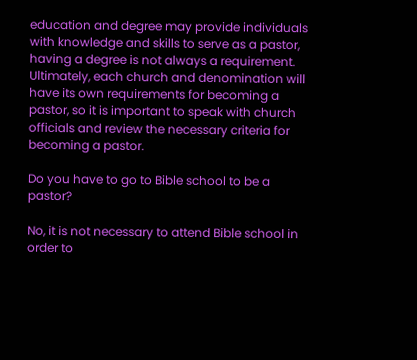education and degree may provide individuals with knowledge and skills to serve as a pastor, having a degree is not always a requirement. Ultimately, each church and denomination will have its own requirements for becoming a pastor, so it is important to speak with church officials and review the necessary criteria for becoming a pastor.

Do you have to go to Bible school to be a pastor?

No, it is not necessary to attend Bible school in order to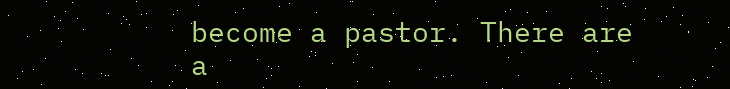become a pastor. There are a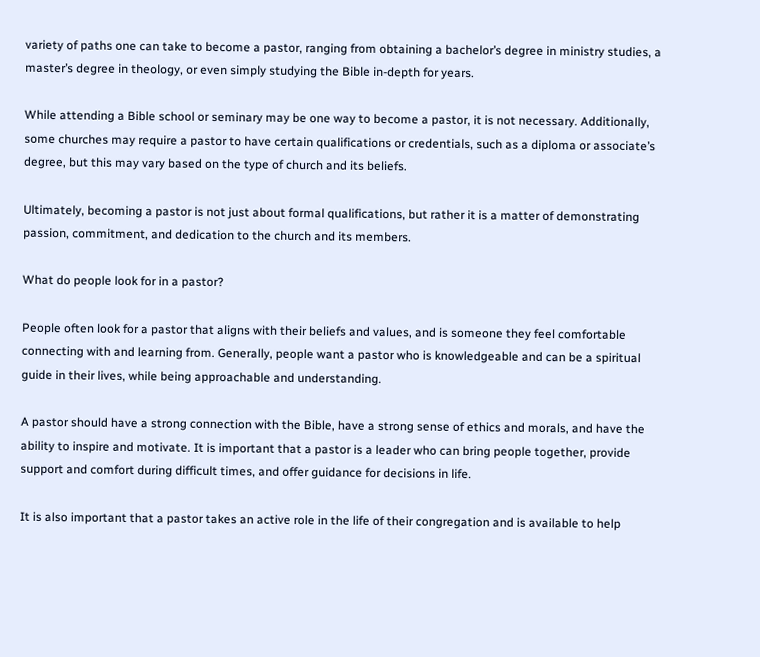variety of paths one can take to become a pastor, ranging from obtaining a bachelor’s degree in ministry studies, a master’s degree in theology, or even simply studying the Bible in-depth for years.

While attending a Bible school or seminary may be one way to become a pastor, it is not necessary. Additionally, some churches may require a pastor to have certain qualifications or credentials, such as a diploma or associate’s degree, but this may vary based on the type of church and its beliefs.

Ultimately, becoming a pastor is not just about formal qualifications, but rather it is a matter of demonstrating passion, commitment, and dedication to the church and its members.

What do people look for in a pastor?

People often look for a pastor that aligns with their beliefs and values, and is someone they feel comfortable connecting with and learning from. Generally, people want a pastor who is knowledgeable and can be a spiritual guide in their lives, while being approachable and understanding.

A pastor should have a strong connection with the Bible, have a strong sense of ethics and morals, and have the ability to inspire and motivate. It is important that a pastor is a leader who can bring people together, provide support and comfort during difficult times, and offer guidance for decisions in life.

It is also important that a pastor takes an active role in the life of their congregation and is available to help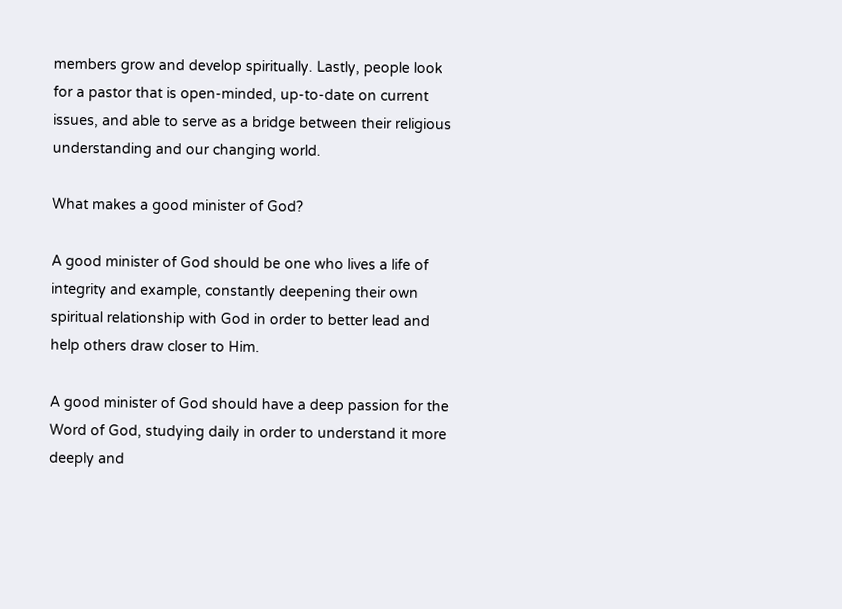members grow and develop spiritually. Lastly, people look for a pastor that is open-minded, up-to-date on current issues, and able to serve as a bridge between their religious understanding and our changing world.

What makes a good minister of God?

A good minister of God should be one who lives a life of integrity and example, constantly deepening their own spiritual relationship with God in order to better lead and help others draw closer to Him.

A good minister of God should have a deep passion for the Word of God, studying daily in order to understand it more deeply and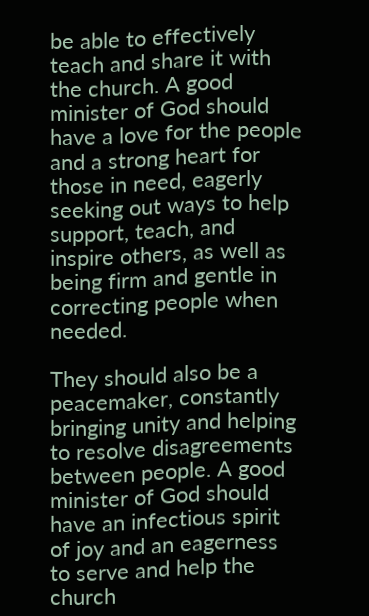be able to effectively teach and share it with the church. A good minister of God should have a love for the people and a strong heart for those in need, eagerly seeking out ways to help support, teach, and inspire others, as well as being firm and gentle in correcting people when needed.

They should also be a peacemaker, constantly bringing unity and helping to resolve disagreements between people. A good minister of God should have an infectious spirit of joy and an eagerness to serve and help the church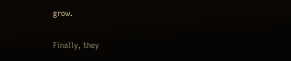grow.

Finally, they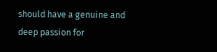should have a genuine and deep passion for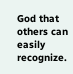God that others can easily recognize.